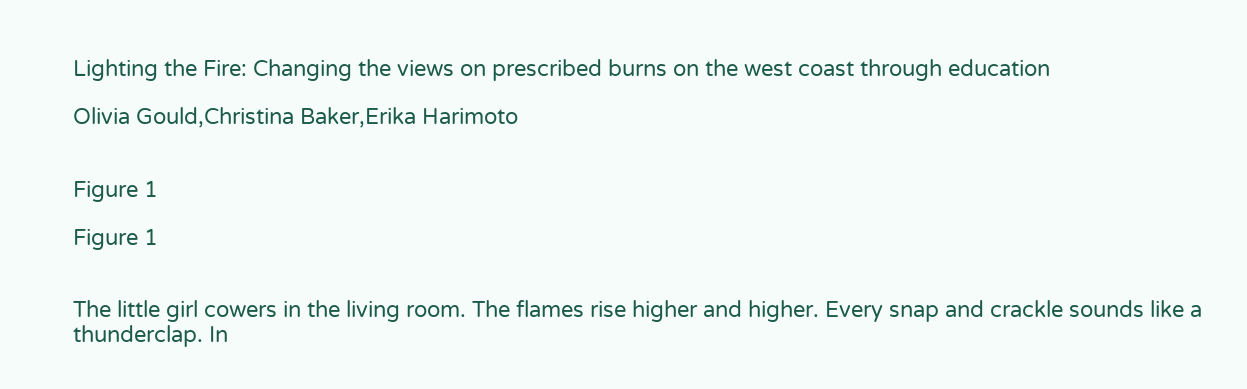Lighting the Fire: Changing the views on prescribed burns on the west coast through education

Olivia Gould,Christina Baker,Erika Harimoto


Figure 1

Figure 1


The little girl cowers in the living room. The flames rise higher and higher. Every snap and crackle sounds like a thunderclap. In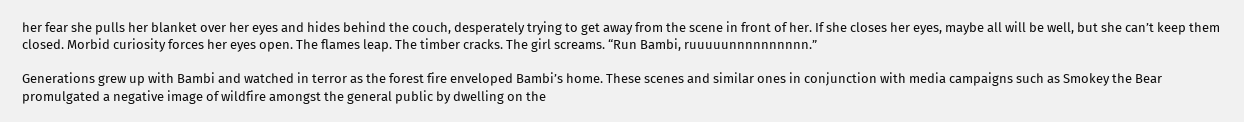her fear she pulls her blanket over her eyes and hides behind the couch, desperately trying to get away from the scene in front of her. If she closes her eyes, maybe all will be well, but she can’t keep them closed. Morbid curiosity forces her eyes open. The flames leap. The timber cracks. The girl screams. “Run Bambi, ruuuuunnnnnnnnnn.”

Generations grew up with Bambi and watched in terror as the forest fire enveloped Bambi’s home. These scenes and similar ones in conjunction with media campaigns such as Smokey the Bear promulgated a negative image of wildfire amongst the general public by dwelling on the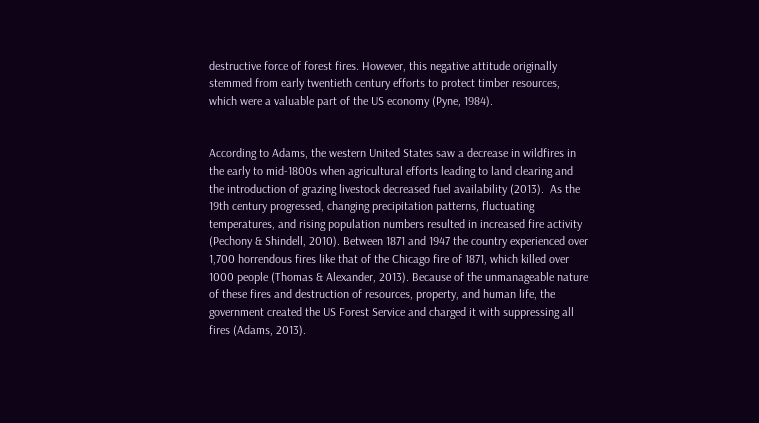destructive force of forest fires. However, this negative attitude originally stemmed from early twentieth century efforts to protect timber resources, which were a valuable part of the US economy (Pyne, 1984).


According to Adams, the western United States saw a decrease in wildfires in the early to mid-1800s when agricultural efforts leading to land clearing and the introduction of grazing livestock decreased fuel availability (2013).  As the 19th century progressed, changing precipitation patterns, fluctuating temperatures, and rising population numbers resulted in increased fire activity (Pechony & Shindell, 2010). Between 1871 and 1947 the country experienced over 1,700 horrendous fires like that of the Chicago fire of 1871, which killed over 1000 people (Thomas & Alexander, 2013). Because of the unmanageable nature of these fires and destruction of resources, property, and human life, the government created the US Forest Service and charged it with suppressing all fires (Adams, 2013).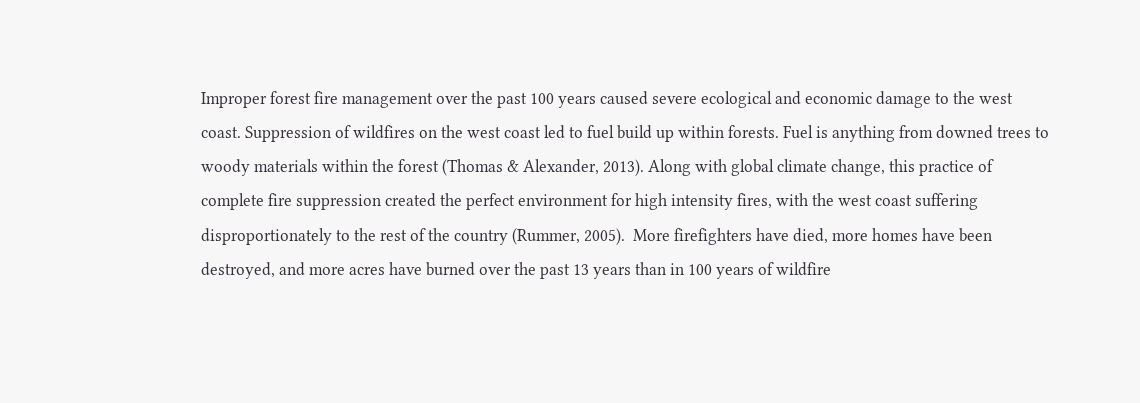Improper forest fire management over the past 100 years caused severe ecological and economic damage to the west coast. Suppression of wildfires on the west coast led to fuel build up within forests. Fuel is anything from downed trees to woody materials within the forest (Thomas & Alexander, 2013). Along with global climate change, this practice of complete fire suppression created the perfect environment for high intensity fires, with the west coast suffering disproportionately to the rest of the country (Rummer, 2005).  More firefighters have died, more homes have been destroyed, and more acres have burned over the past 13 years than in 100 years of wildfire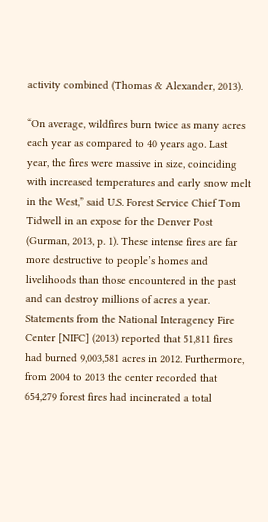activity combined (Thomas & Alexander, 2013).

“On average, wildfires burn twice as many acres each year as compared to 40 years ago. Last year, the fires were massive in size, coinciding with increased temperatures and early snow melt in the West,” said U.S. Forest Service Chief Tom Tidwell in an expose for the Denver Post (Gurman, 2013, p. 1). These intense fires are far more destructive to people’s homes and livelihoods than those encountered in the past and can destroy millions of acres a year. Statements from the National Interagency Fire Center [NIFC] (2013) reported that 51,811 fires had burned 9,003,581 acres in 2012. Furthermore, from 2004 to 2013 the center recorded that 654,279 forest fires had incinerated a total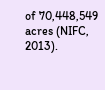of 70,448,549 acres (NIFC, 2013).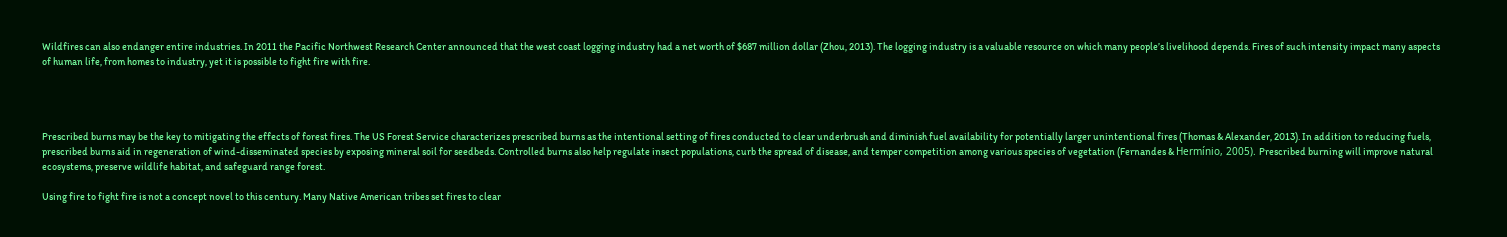Wildfires can also endanger entire industries. In 2011 the Pacific Northwest Research Center announced that the west coast logging industry had a net worth of $687 million dollar (Zhou, 2013). The logging industry is a valuable resource on which many people’s livelihood depends. Fires of such intensity impact many aspects of human life, from homes to industry, yet it is possible to fight fire with fire.




Prescribed burns may be the key to mitigating the effects of forest fires. The US Forest Service characterizes prescribed burns as the intentional setting of fires conducted to clear underbrush and diminish fuel availability for potentially larger unintentional fires (Thomas & Alexander, 2013). In addition to reducing fuels, prescribed burns aid in regeneration of wind-disseminated species by exposing mineral soil for seedbeds. Controlled burns also help regulate insect populations, curb the spread of disease, and temper competition among various species of vegetation (Fernandes & Hermínio, 2005). Prescribed burning will improve natural ecosystems, preserve wildlife habitat, and safeguard range forest.

Using fire to fight fire is not a concept novel to this century. Many Native American tribes set fires to clear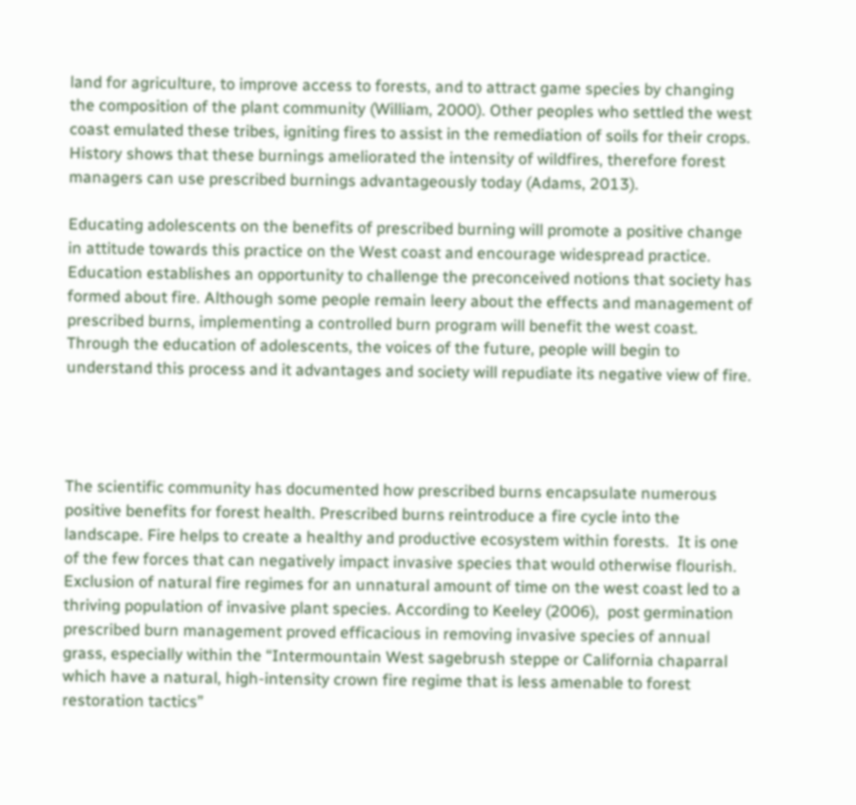land for agriculture, to improve access to forests, and to attract game species by changing the composition of the plant community (William, 2000). Other peoples who settled the west coast emulated these tribes, igniting fires to assist in the remediation of soils for their crops. History shows that these burnings ameliorated the intensity of wildfires, therefore forest managers can use prescribed burnings advantageously today (Adams, 2013).

Educating adolescents on the benefits of prescribed burning will promote a positive change in attitude towards this practice on the West coast and encourage widespread practice. Education establishes an opportunity to challenge the preconceived notions that society has formed about fire. Although some people remain leery about the effects and management of prescribed burns, implementing a controlled burn program will benefit the west coast. Through the education of adolescents, the voices of the future, people will begin to understand this process and it advantages and society will repudiate its negative view of fire.




The scientific community has documented how prescribed burns encapsulate numerous positive benefits for forest health. Prescribed burns reintroduce a fire cycle into the landscape. Fire helps to create a healthy and productive ecosystem within forests.  It is one of the few forces that can negatively impact invasive species that would otherwise flourish. Exclusion of natural fire regimes for an unnatural amount of time on the west coast led to a thriving population of invasive plant species. According to Keeley (2006),  post germination prescribed burn management proved efficacious in removing invasive species of annual grass, especially within the “Intermountain West sagebrush steppe or California chaparral which have a natural, high-intensity crown fire regime that is less amenable to forest restoration tactics”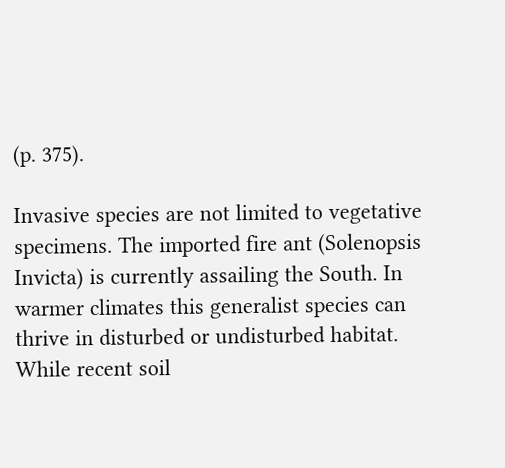(p. 375).

Invasive species are not limited to vegetative specimens. The imported fire ant (Solenopsis Invicta) is currently assailing the South. In warmer climates this generalist species can thrive in disturbed or undisturbed habitat. While recent soil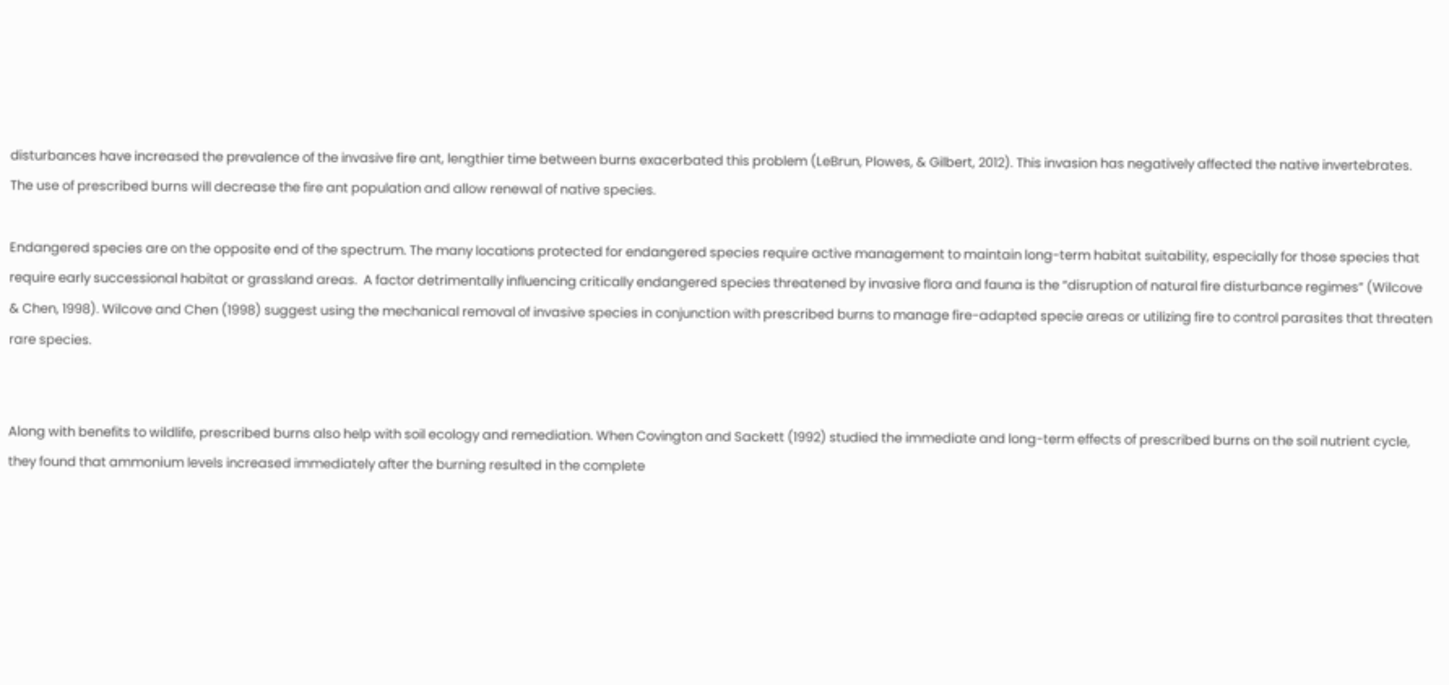disturbances have increased the prevalence of the invasive fire ant, lengthier time between burns exacerbated this problem (LeBrun, Plowes, & Gilbert, 2012). This invasion has negatively affected the native invertebrates. The use of prescribed burns will decrease the fire ant population and allow renewal of native species.

Endangered species are on the opposite end of the spectrum. The many locations protected for endangered species require active management to maintain long-term habitat suitability, especially for those species that require early successional habitat or grassland areas.  A factor detrimentally influencing critically endangered species threatened by invasive flora and fauna is the “disruption of natural fire disturbance regimes” (Wilcove & Chen, 1998). Wilcove and Chen (1998) suggest using the mechanical removal of invasive species in conjunction with prescribed burns to manage fire-adapted specie areas or utilizing fire to control parasites that threaten rare species.


Along with benefits to wildlife, prescribed burns also help with soil ecology and remediation. When Covington and Sackett (1992) studied the immediate and long-term effects of prescribed burns on the soil nutrient cycle, they found that ammonium levels increased immediately after the burning resulted in the complete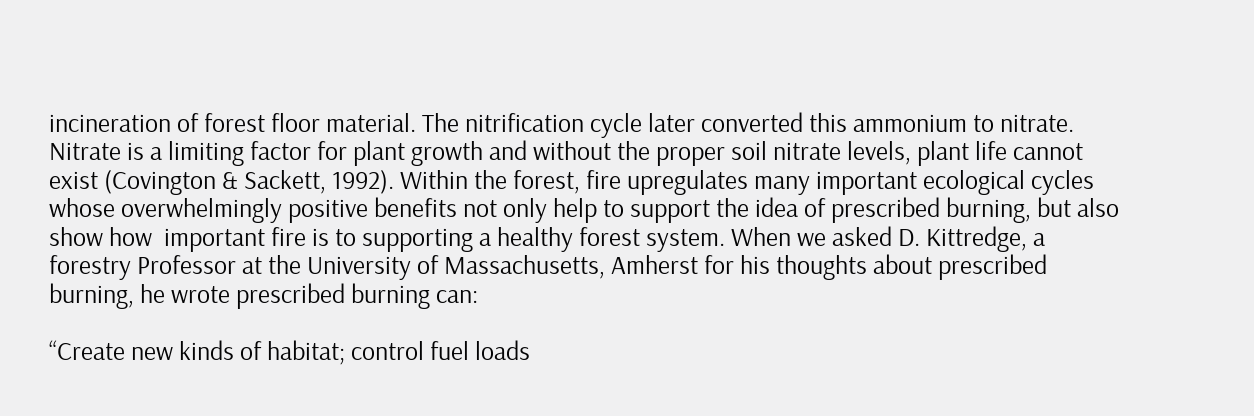incineration of forest floor material. The nitrification cycle later converted this ammonium to nitrate. Nitrate is a limiting factor for plant growth and without the proper soil nitrate levels, plant life cannot exist (Covington & Sackett, 1992). Within the forest, fire upregulates many important ecological cycles whose overwhelmingly positive benefits not only help to support the idea of prescribed burning, but also show how  important fire is to supporting a healthy forest system. When we asked D. Kittredge, a forestry Professor at the University of Massachusetts, Amherst for his thoughts about prescribed burning, he wrote prescribed burning can:

“Create new kinds of habitat; control fuel loads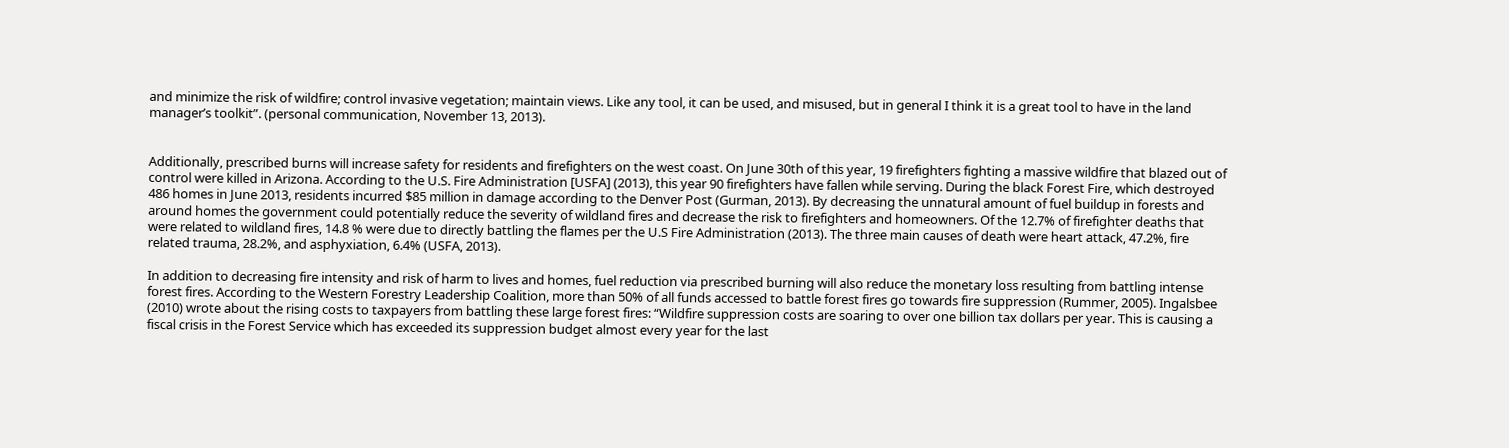and minimize the risk of wildfire; control invasive vegetation; maintain views. Like any tool, it can be used, and misused, but in general I think it is a great tool to have in the land manager’s toolkit”. (personal communication, November 13, 2013).


Additionally, prescribed burns will increase safety for residents and firefighters on the west coast. On June 30th of this year, 19 firefighters fighting a massive wildfire that blazed out of control were killed in Arizona. According to the U.S. Fire Administration [USFA] (2013), this year 90 firefighters have fallen while serving. During the black Forest Fire, which destroyed 486 homes in June 2013, residents incurred $85 million in damage according to the Denver Post (Gurman, 2013). By decreasing the unnatural amount of fuel buildup in forests and around homes the government could potentially reduce the severity of wildland fires and decrease the risk to firefighters and homeowners. Of the 12.7% of firefighter deaths that were related to wildland fires, 14.8 % were due to directly battling the flames per the U.S Fire Administration (2013). The three main causes of death were heart attack, 47.2%, fire related trauma, 28.2%, and asphyxiation, 6.4% (USFA, 2013).

In addition to decreasing fire intensity and risk of harm to lives and homes, fuel reduction via prescribed burning will also reduce the monetary loss resulting from battling intense forest fires. According to the Western Forestry Leadership Coalition, more than 50% of all funds accessed to battle forest fires go towards fire suppression (Rummer, 2005). Ingalsbee (2010) wrote about the rising costs to taxpayers from battling these large forest fires: “Wildfire suppression costs are soaring to over one billion tax dollars per year. This is causing a fiscal crisis in the Forest Service which has exceeded its suppression budget almost every year for the last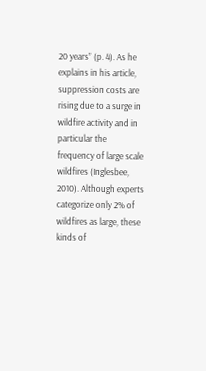20 years” (p. 4). As he explains in his article, suppression costs are rising due to a surge in wildfire activity and in particular the frequency of large scale wildfires (Inglesbee, 2010). Although experts categorize only 2% of wildfires as large, these kinds of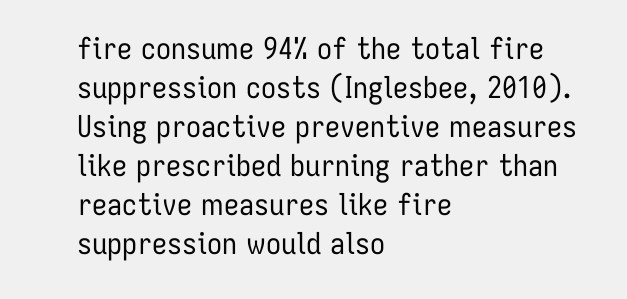fire consume 94% of the total fire suppression costs (Inglesbee, 2010). Using proactive preventive measures like prescribed burning rather than reactive measures like fire suppression would also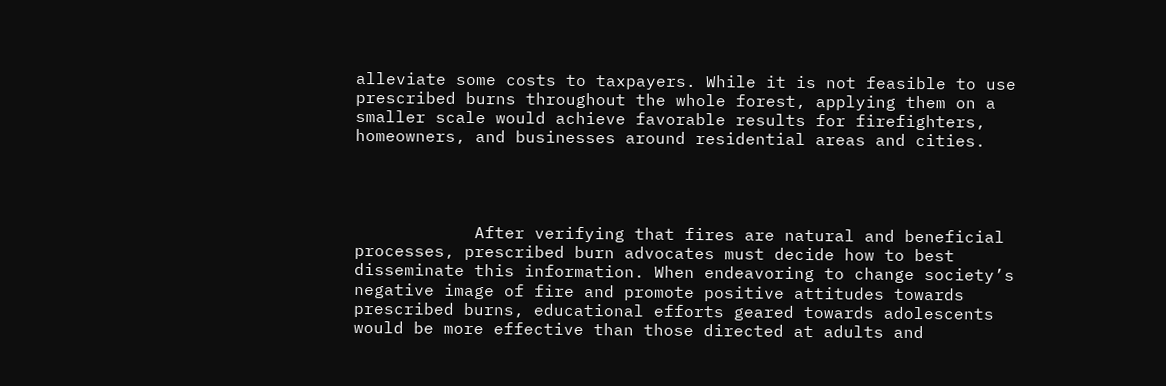alleviate some costs to taxpayers. While it is not feasible to use prescribed burns throughout the whole forest, applying them on a smaller scale would achieve favorable results for firefighters, homeowners, and businesses around residential areas and cities.




            After verifying that fires are natural and beneficial processes, prescribed burn advocates must decide how to best disseminate this information. When endeavoring to change society’s negative image of fire and promote positive attitudes towards prescribed burns, educational efforts geared towards adolescents would be more effective than those directed at adults and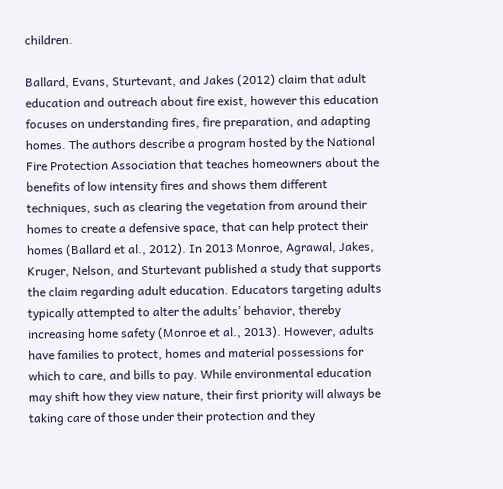children.

Ballard, Evans, Sturtevant, and Jakes (2012) claim that adult education and outreach about fire exist, however this education focuses on understanding fires, fire preparation, and adapting homes. The authors describe a program hosted by the National Fire Protection Association that teaches homeowners about the benefits of low intensity fires and shows them different techniques, such as clearing the vegetation from around their homes to create a defensive space, that can help protect their homes (Ballard et al., 2012). In 2013 Monroe, Agrawal, Jakes, Kruger, Nelson, and Sturtevant published a study that supports the claim regarding adult education. Educators targeting adults typically attempted to alter the adults’ behavior, thereby increasing home safety (Monroe et al., 2013). However, adults have families to protect, homes and material possessions for which to care, and bills to pay. While environmental education may shift how they view nature, their first priority will always be taking care of those under their protection and they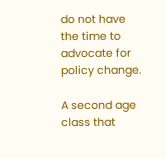do not have the time to advocate for policy change.

A second age class that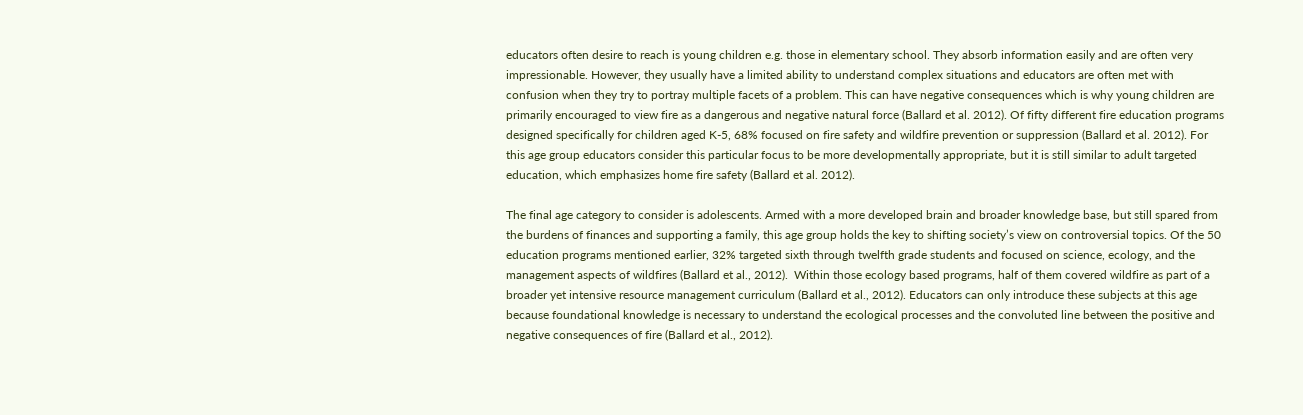educators often desire to reach is young children e.g. those in elementary school. They absorb information easily and are often very impressionable. However, they usually have a limited ability to understand complex situations and educators are often met with confusion when they try to portray multiple facets of a problem. This can have negative consequences which is why young children are primarily encouraged to view fire as a dangerous and negative natural force (Ballard et al. 2012). Of fifty different fire education programs designed specifically for children aged K-5, 68% focused on fire safety and wildfire prevention or suppression (Ballard et al. 2012). For this age group educators consider this particular focus to be more developmentally appropriate, but it is still similar to adult targeted education, which emphasizes home fire safety (Ballard et al. 2012).

The final age category to consider is adolescents. Armed with a more developed brain and broader knowledge base, but still spared from the burdens of finances and supporting a family, this age group holds the key to shifting society’s view on controversial topics. Of the 50 education programs mentioned earlier, 32% targeted sixth through twelfth grade students and focused on science, ecology, and the management aspects of wildfires (Ballard et al., 2012).  Within those ecology based programs, half of them covered wildfire as part of a broader yet intensive resource management curriculum (Ballard et al., 2012). Educators can only introduce these subjects at this age because foundational knowledge is necessary to understand the ecological processes and the convoluted line between the positive and negative consequences of fire (Ballard et al., 2012).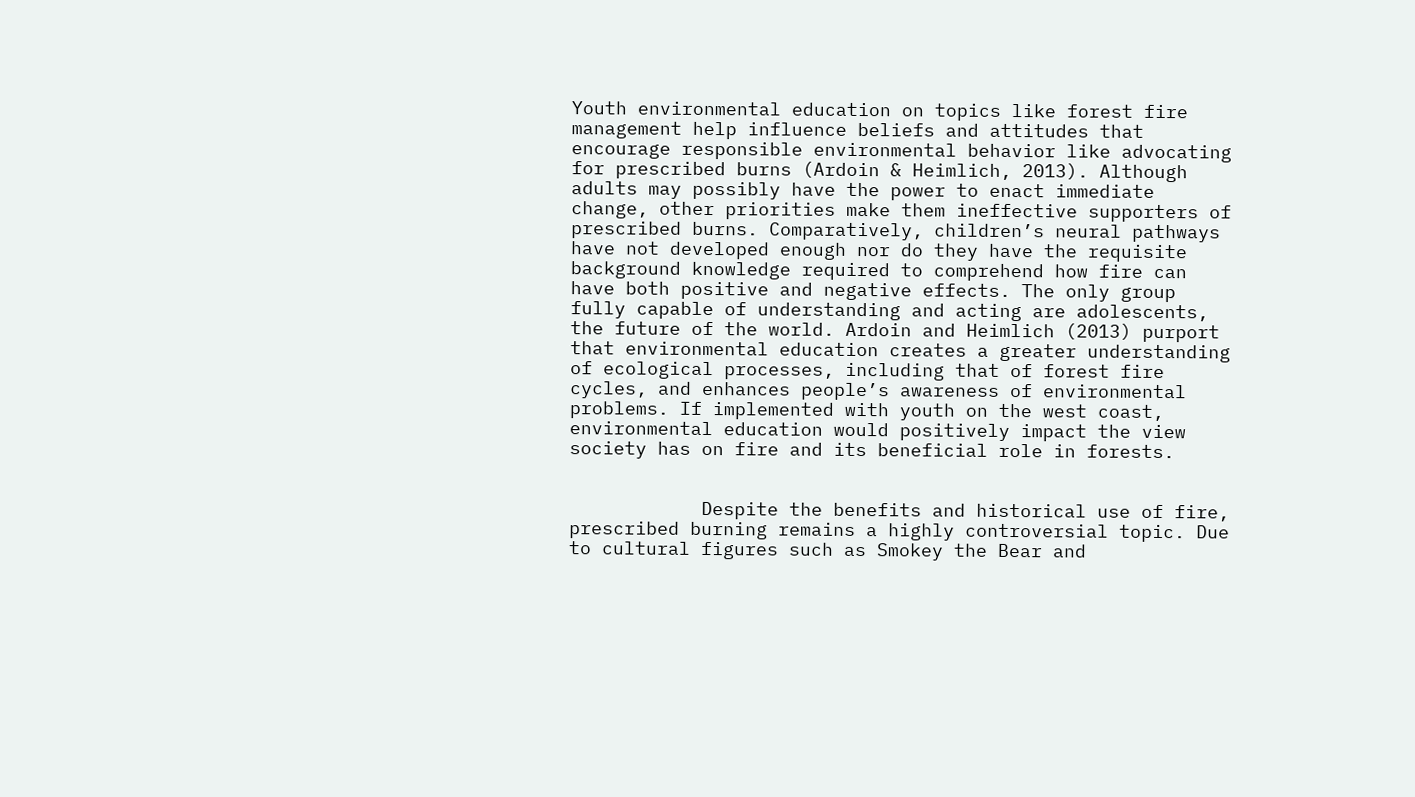Youth environmental education on topics like forest fire management help influence beliefs and attitudes that encourage responsible environmental behavior like advocating for prescribed burns (Ardoin & Heimlich, 2013). Although adults may possibly have the power to enact immediate change, other priorities make them ineffective supporters of prescribed burns. Comparatively, children’s neural pathways have not developed enough nor do they have the requisite background knowledge required to comprehend how fire can have both positive and negative effects. The only group fully capable of understanding and acting are adolescents, the future of the world. Ardoin and Heimlich (2013) purport that environmental education creates a greater understanding of ecological processes, including that of forest fire cycles, and enhances people’s awareness of environmental problems. If implemented with youth on the west coast, environmental education would positively impact the view society has on fire and its beneficial role in forests.


            Despite the benefits and historical use of fire, prescribed burning remains a highly controversial topic. Due to cultural figures such as Smokey the Bear and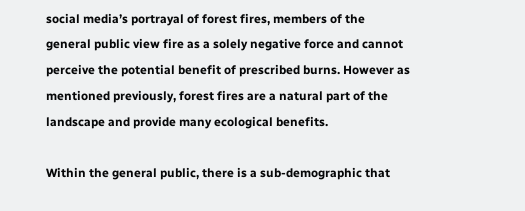social media’s portrayal of forest fires, members of the general public view fire as a solely negative force and cannot perceive the potential benefit of prescribed burns. However as mentioned previously, forest fires are a natural part of the landscape and provide many ecological benefits.

Within the general public, there is a sub-demographic that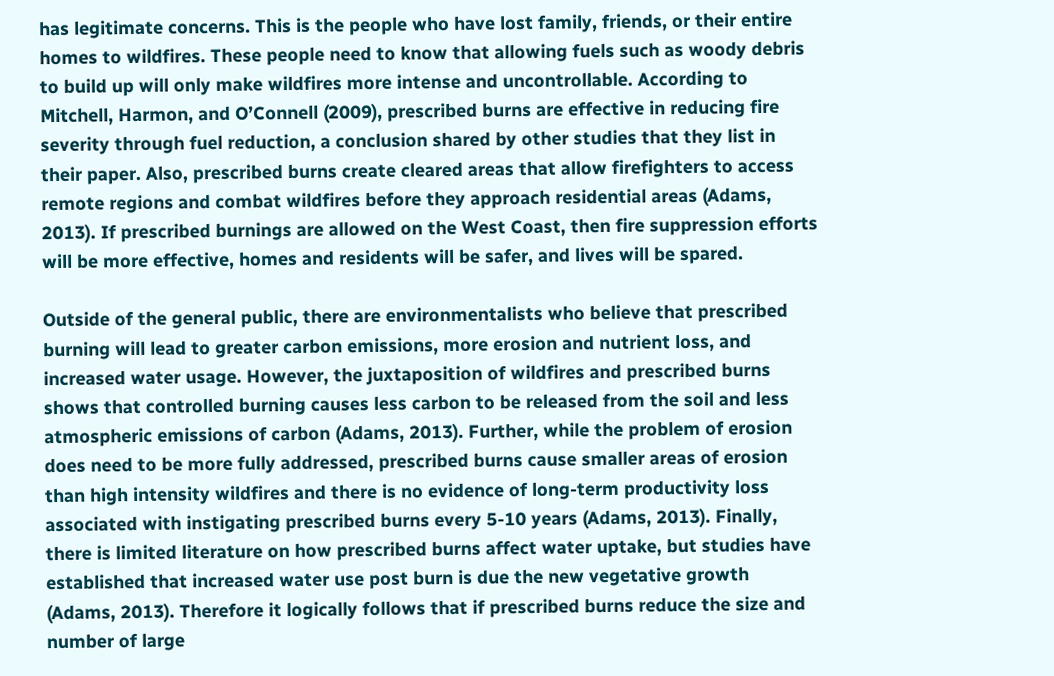has legitimate concerns. This is the people who have lost family, friends, or their entire homes to wildfires. These people need to know that allowing fuels such as woody debris to build up will only make wildfires more intense and uncontrollable. According to Mitchell, Harmon, and O’Connell (2009), prescribed burns are effective in reducing fire severity through fuel reduction, a conclusion shared by other studies that they list in their paper. Also, prescribed burns create cleared areas that allow firefighters to access remote regions and combat wildfires before they approach residential areas (Adams, 2013). If prescribed burnings are allowed on the West Coast, then fire suppression efforts will be more effective, homes and residents will be safer, and lives will be spared.

Outside of the general public, there are environmentalists who believe that prescribed burning will lead to greater carbon emissions, more erosion and nutrient loss, and increased water usage. However, the juxtaposition of wildfires and prescribed burns shows that controlled burning causes less carbon to be released from the soil and less atmospheric emissions of carbon (Adams, 2013). Further, while the problem of erosion does need to be more fully addressed, prescribed burns cause smaller areas of erosion than high intensity wildfires and there is no evidence of long-term productivity loss associated with instigating prescribed burns every 5-10 years (Adams, 2013). Finally, there is limited literature on how prescribed burns affect water uptake, but studies have established that increased water use post burn is due the new vegetative growth (Adams, 2013). Therefore it logically follows that if prescribed burns reduce the size and number of large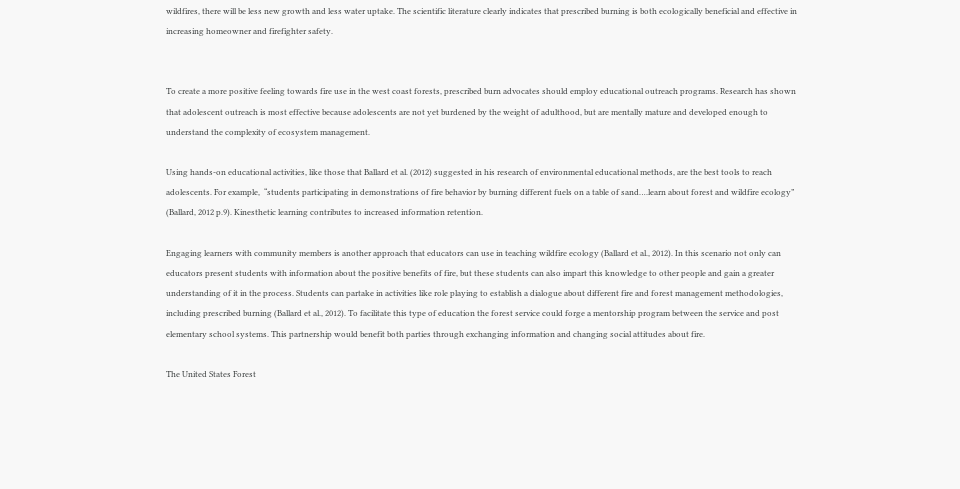wildfires, there will be less new growth and less water uptake. The scientific literature clearly indicates that prescribed burning is both ecologically beneficial and effective in increasing homeowner and firefighter safety.


To create a more positive feeling towards fire use in the west coast forests, prescribed burn advocates should employ educational outreach programs. Research has shown that adolescent outreach is most effective because adolescents are not yet burdened by the weight of adulthood, but are mentally mature and developed enough to understand the complexity of ecosystem management.

Using hands-on educational activities, like those that Ballard et al. (2012) suggested in his research of environmental educational methods, are the best tools to reach adolescents. For example,  “students participating in demonstrations of fire behavior by burning different fuels on a table of sand….learn about forest and wildfire ecology” (Ballard, 2012 p.9). Kinesthetic learning contributes to increased information retention.

Engaging learners with community members is another approach that educators can use in teaching wildfire ecology (Ballard et al., 2012). In this scenario not only can educators present students with information about the positive benefits of fire, but these students can also impart this knowledge to other people and gain a greater understanding of it in the process. Students can partake in activities like role playing to establish a dialogue about different fire and forest management methodologies, including prescribed burning (Ballard et al., 2012). To facilitate this type of education the forest service could forge a mentorship program between the service and post elementary school systems. This partnership would benefit both parties through exchanging information and changing social attitudes about fire.

The United States Forest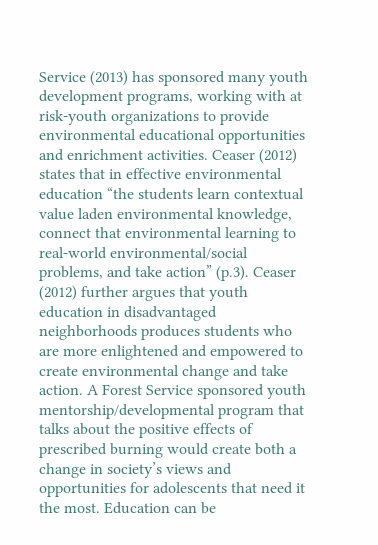Service (2013) has sponsored many youth development programs, working with at risk-youth organizations to provide environmental educational opportunities and enrichment activities. Ceaser (2012) states that in effective environmental education “the students learn contextual value laden environmental knowledge, connect that environmental learning to real-world environmental/social problems, and take action” (p.3). Ceaser (2012) further argues that youth education in disadvantaged neighborhoods produces students who are more enlightened and empowered to create environmental change and take action. A Forest Service sponsored youth mentorship/developmental program that talks about the positive effects of prescribed burning would create both a change in society’s views and opportunities for adolescents that need it the most. Education can be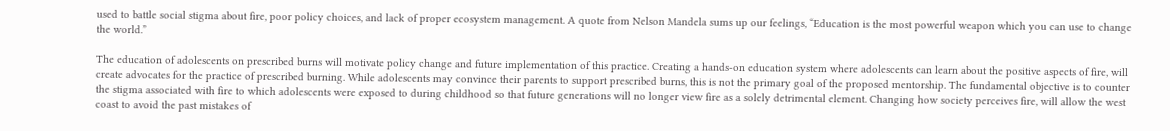used to battle social stigma about fire, poor policy choices, and lack of proper ecosystem management. A quote from Nelson Mandela sums up our feelings, “Education is the most powerful weapon which you can use to change the world.”

The education of adolescents on prescribed burns will motivate policy change and future implementation of this practice. Creating a hands-on education system where adolescents can learn about the positive aspects of fire, will create advocates for the practice of prescribed burning. While adolescents may convince their parents to support prescribed burns, this is not the primary goal of the proposed mentorship. The fundamental objective is to counter the stigma associated with fire to which adolescents were exposed to during childhood so that future generations will no longer view fire as a solely detrimental element. Changing how society perceives fire, will allow the west coast to avoid the past mistakes of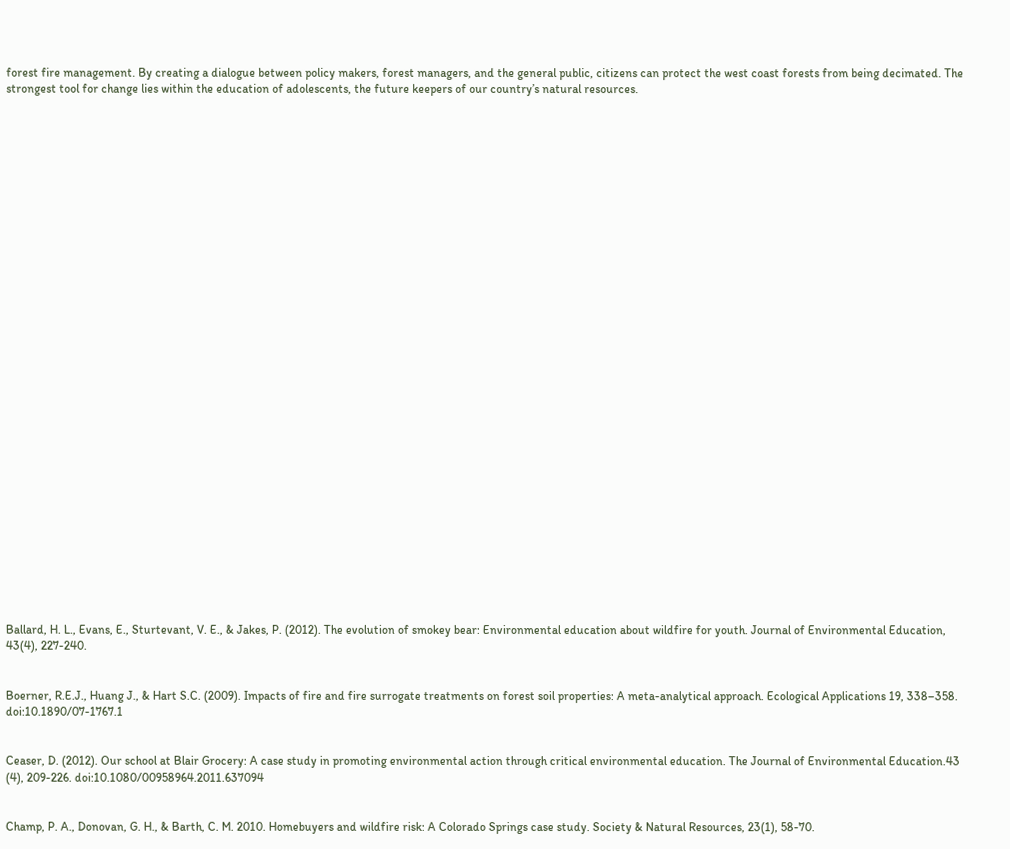forest fire management. By creating a dialogue between policy makers, forest managers, and the general public, citizens can protect the west coast forests from being decimated. The strongest tool for change lies within the education of adolescents, the future keepers of our country’s natural resources.
































Ballard, H. L., Evans, E., Sturtevant, V. E., & Jakes, P. (2012). The evolution of smokey bear: Environmental education about wildfire for youth. Journal of Environmental Education, 43(4), 227-240.


Boerner, R.E.J., Huang J., & Hart S.C. (2009). Impacts of fire and fire surrogate treatments on forest soil properties: A meta-analytical approach. Ecological Applications 19, 338–358. doi:10.1890/07-1767.1


Ceaser, D. (2012). Our school at Blair Grocery: A case study in promoting environmental action through critical environmental education. The Journal of Environmental Education.43 (4), 209-226. doi:10.1080/00958964.2011.637094


Champ, P. A., Donovan, G. H., & Barth, C. M. 2010. Homebuyers and wildfire risk: A Colorado Springs case study. Society & Natural Resources, 23(1), 58-70.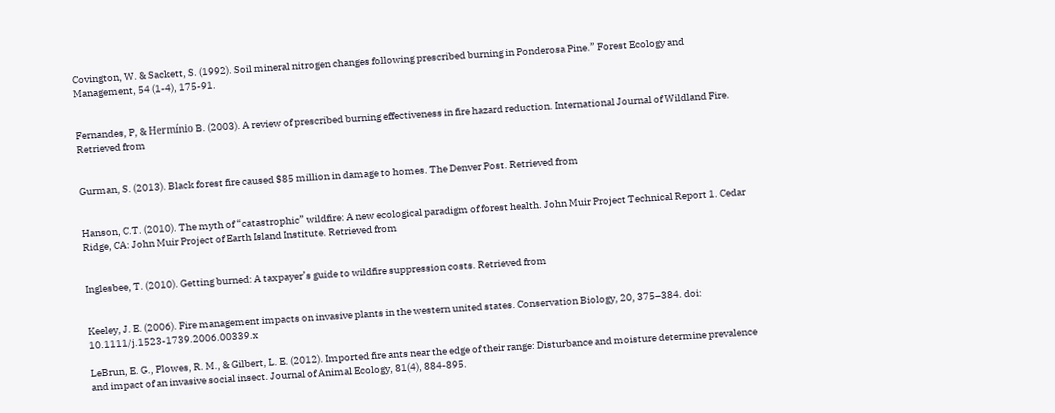Covington, W. & Sackett, S. (1992). Soil mineral nitrogen changes following prescribed burning in Ponderosa Pine.” Forest Ecology and Management, 54 (1-4), 175-91.


Fernandes, P, & Hermínio B. (2003). A review of prescribed burning effectiveness in fire hazard reduction. International Journal of Wildland Fire. Retrieved from


Gurman, S. (2013). Black forest fire caused $85 million in damage to homes. The Denver Post. Retrieved from


Hanson, C.T. (2010). The myth of “catastrophic” wildfire: A new ecological paradigm of forest health. John Muir Project Technical Report 1. Cedar Ridge, CA: John Muir Project of Earth Island Institute. Retrieved from


Inglesbee, T. (2010). Getting burned: A taxpayer’s guide to wildfire suppression costs. Retrieved from


Keeley, J. E. (2006). Fire management impacts on invasive plants in the western united states. Conservation Biology, 20, 375–384. doi: 10.1111/j.1523-1739.2006.00339.x

LeBrun, E. G., Plowes, R. M., & Gilbert, L. E. (2012). Imported fire ants near the edge of their range: Disturbance and moisture determine prevalence and impact of an invasive social insect. Journal of Animal Ecology, 81(4), 884-895.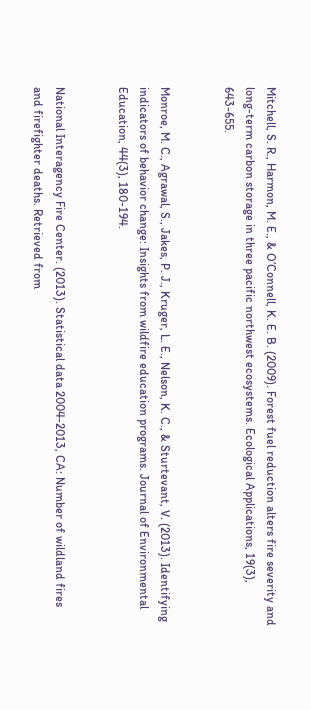Mitchell, S. R., Harmon, M. E., & O’Connell, K. E. B. (2009). Forest fuel reduction alters fire severity and long-term carbon storage in three pacific northwest ecosystems. Ecological Applications, 19(3), 643-655.


Monroe, M. C., Agrawal, S., Jakes, P. J., Kruger, L. E., Nelson, K. C., & Sturtevant, V. (2013). Identifying indicators of behavior change: Insights from wildfire education programs. Journal of Environmental Education, 44(3), 180-194.


National Interagency Fire Center. (2013). Statistical data 2004-2013, CA: Number of wildland fires and firefighter deaths. Retrieved from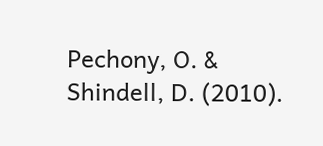Pechony, O. & Shindell, D. (2010).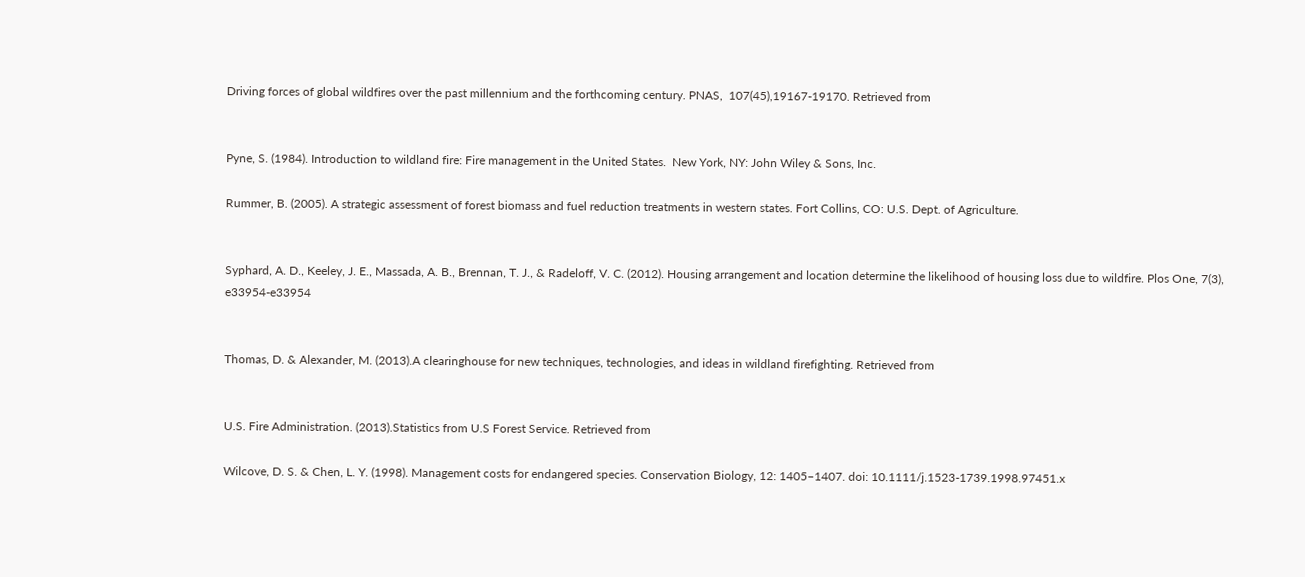Driving forces of global wildfires over the past millennium and the forthcoming century. PNAS,  107(45),19167-19170. Retrieved from


Pyne, S. (1984). Introduction to wildland fire: Fire management in the United States.  New York, NY: John Wiley & Sons, Inc.

Rummer, B. (2005). A strategic assessment of forest biomass and fuel reduction treatments in western states. Fort Collins, CO: U.S. Dept. of Agriculture.


Syphard, A. D., Keeley, J. E., Massada, A. B., Brennan, T. J., & Radeloff, V. C. (2012). Housing arrangement and location determine the likelihood of housing loss due to wildfire. Plos One, 7(3), e33954-e33954


Thomas, D. & Alexander, M. (2013).A clearinghouse for new techniques, technologies, and ideas in wildland firefighting. Retrieved from


U.S. Fire Administration. (2013).Statistics from U.S Forest Service. Retrieved from

Wilcove, D. S. & Chen, L. Y. (1998). Management costs for endangered species. Conservation Biology, 12: 1405–1407. doi: 10.1111/j.1523-1739.1998.97451.x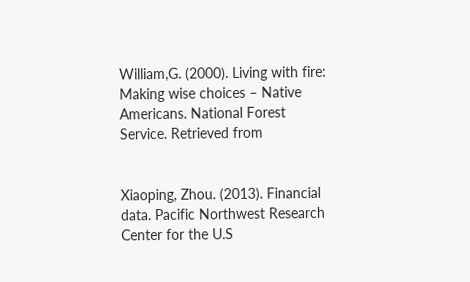William,G. (2000). Living with fire: Making wise choices – Native Americans. National Forest Service. Retrieved from


Xiaoping, Zhou. (2013). Financial data. Pacific Northwest Research Center for the U.S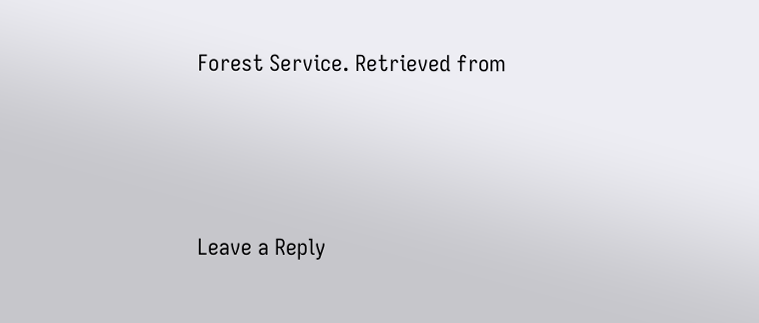Forest Service. Retrieved from






Leave a Reply